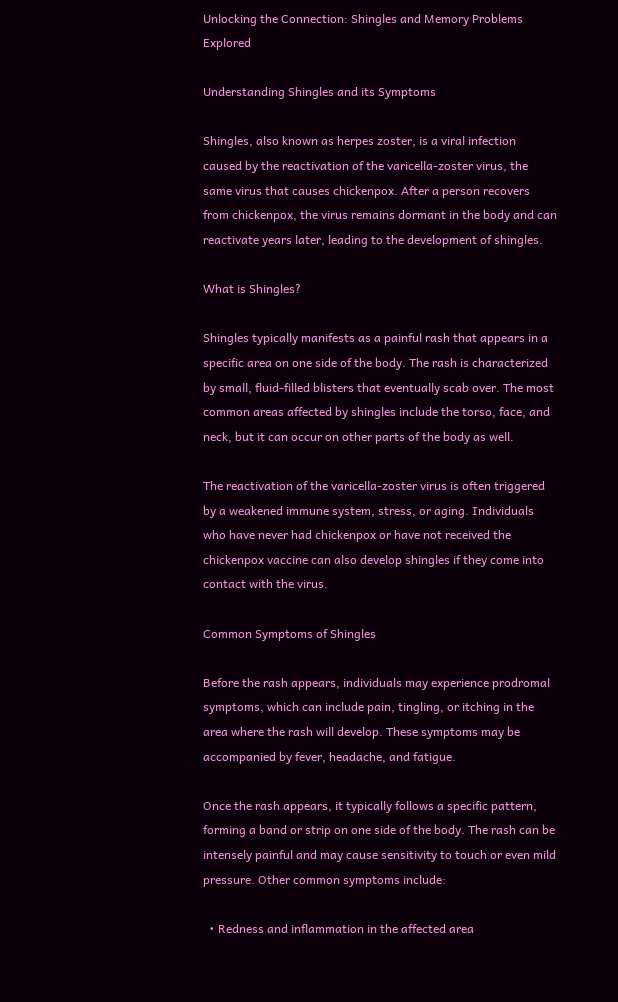Unlocking the Connection: Shingles and Memory Problems Explored

Understanding Shingles and its Symptoms

Shingles, also known as herpes zoster, is a viral infection caused by the reactivation of the varicella-zoster virus, the same virus that causes chickenpox. After a person recovers from chickenpox, the virus remains dormant in the body and can reactivate years later, leading to the development of shingles.

What is Shingles?

Shingles typically manifests as a painful rash that appears in a specific area on one side of the body. The rash is characterized by small, fluid-filled blisters that eventually scab over. The most common areas affected by shingles include the torso, face, and neck, but it can occur on other parts of the body as well.

The reactivation of the varicella-zoster virus is often triggered by a weakened immune system, stress, or aging. Individuals who have never had chickenpox or have not received the chickenpox vaccine can also develop shingles if they come into contact with the virus.

Common Symptoms of Shingles

Before the rash appears, individuals may experience prodromal symptoms, which can include pain, tingling, or itching in the area where the rash will develop. These symptoms may be accompanied by fever, headache, and fatigue.

Once the rash appears, it typically follows a specific pattern, forming a band or strip on one side of the body. The rash can be intensely painful and may cause sensitivity to touch or even mild pressure. Other common symptoms include:

  • Redness and inflammation in the affected area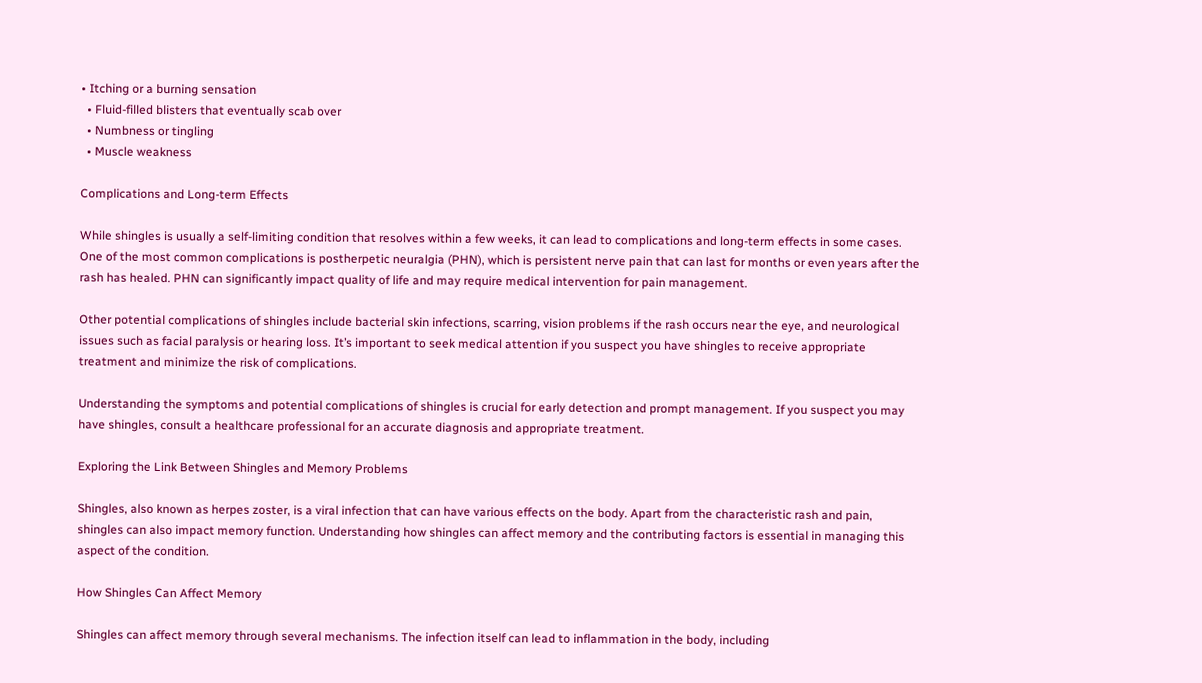• Itching or a burning sensation
  • Fluid-filled blisters that eventually scab over
  • Numbness or tingling
  • Muscle weakness

Complications and Long-term Effects

While shingles is usually a self-limiting condition that resolves within a few weeks, it can lead to complications and long-term effects in some cases. One of the most common complications is postherpetic neuralgia (PHN), which is persistent nerve pain that can last for months or even years after the rash has healed. PHN can significantly impact quality of life and may require medical intervention for pain management.

Other potential complications of shingles include bacterial skin infections, scarring, vision problems if the rash occurs near the eye, and neurological issues such as facial paralysis or hearing loss. It’s important to seek medical attention if you suspect you have shingles to receive appropriate treatment and minimize the risk of complications.

Understanding the symptoms and potential complications of shingles is crucial for early detection and prompt management. If you suspect you may have shingles, consult a healthcare professional for an accurate diagnosis and appropriate treatment.

Exploring the Link Between Shingles and Memory Problems

Shingles, also known as herpes zoster, is a viral infection that can have various effects on the body. Apart from the characteristic rash and pain, shingles can also impact memory function. Understanding how shingles can affect memory and the contributing factors is essential in managing this aspect of the condition.

How Shingles Can Affect Memory

Shingles can affect memory through several mechanisms. The infection itself can lead to inflammation in the body, including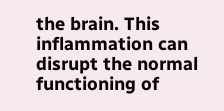the brain. This inflammation can disrupt the normal functioning of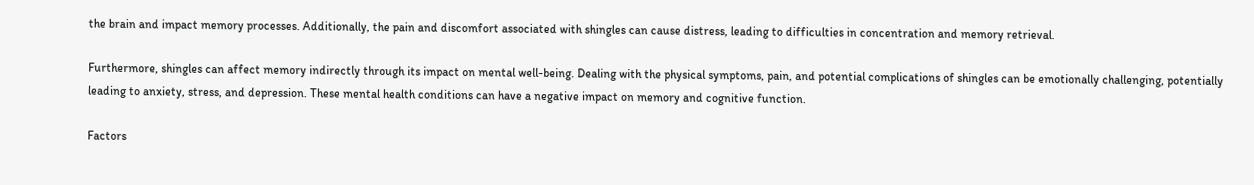the brain and impact memory processes. Additionally, the pain and discomfort associated with shingles can cause distress, leading to difficulties in concentration and memory retrieval.

Furthermore, shingles can affect memory indirectly through its impact on mental well-being. Dealing with the physical symptoms, pain, and potential complications of shingles can be emotionally challenging, potentially leading to anxiety, stress, and depression. These mental health conditions can have a negative impact on memory and cognitive function.

Factors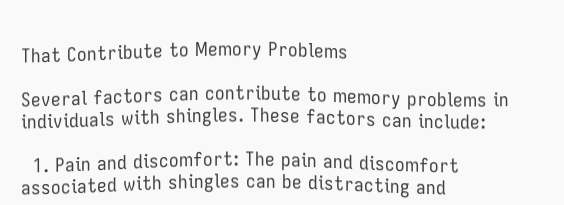That Contribute to Memory Problems

Several factors can contribute to memory problems in individuals with shingles. These factors can include:

  1. Pain and discomfort: The pain and discomfort associated with shingles can be distracting and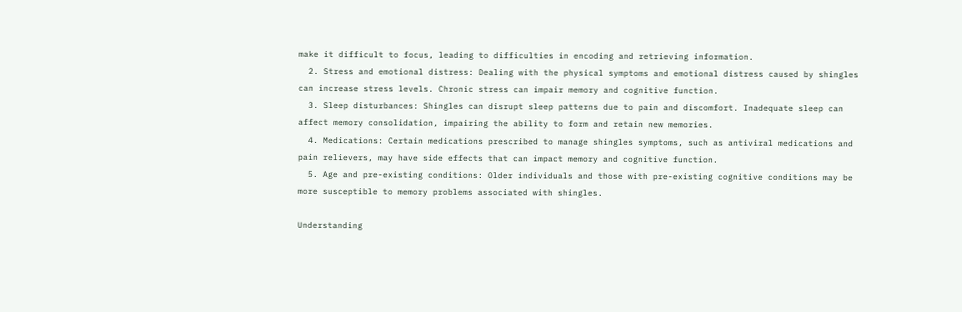make it difficult to focus, leading to difficulties in encoding and retrieving information.
  2. Stress and emotional distress: Dealing with the physical symptoms and emotional distress caused by shingles can increase stress levels. Chronic stress can impair memory and cognitive function.
  3. Sleep disturbances: Shingles can disrupt sleep patterns due to pain and discomfort. Inadequate sleep can affect memory consolidation, impairing the ability to form and retain new memories.
  4. Medications: Certain medications prescribed to manage shingles symptoms, such as antiviral medications and pain relievers, may have side effects that can impact memory and cognitive function.
  5. Age and pre-existing conditions: Older individuals and those with pre-existing cognitive conditions may be more susceptible to memory problems associated with shingles.

Understanding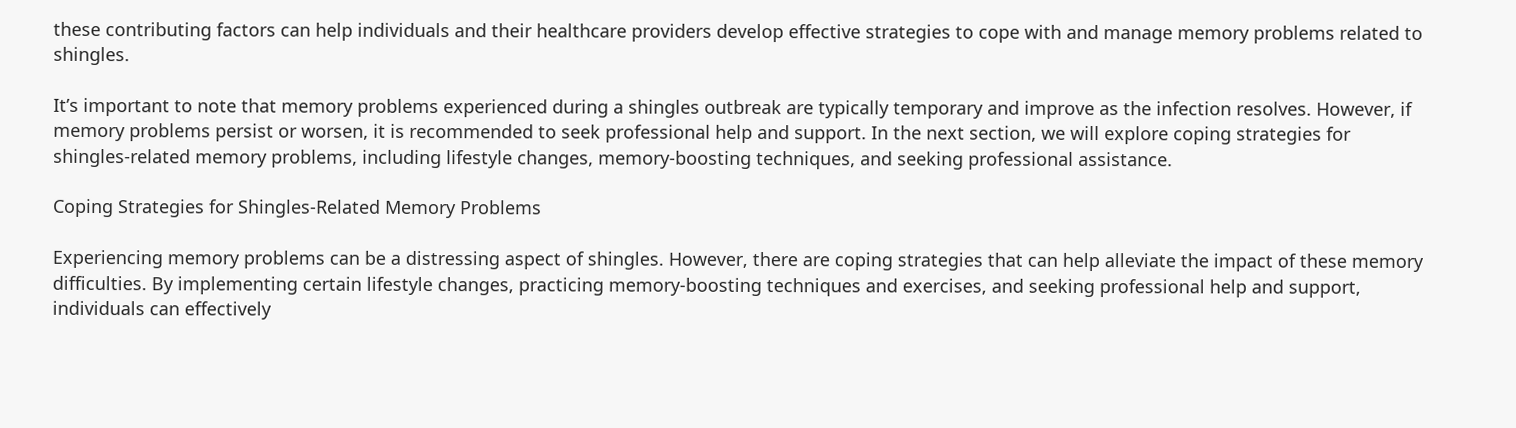these contributing factors can help individuals and their healthcare providers develop effective strategies to cope with and manage memory problems related to shingles.

It’s important to note that memory problems experienced during a shingles outbreak are typically temporary and improve as the infection resolves. However, if memory problems persist or worsen, it is recommended to seek professional help and support. In the next section, we will explore coping strategies for shingles-related memory problems, including lifestyle changes, memory-boosting techniques, and seeking professional assistance.

Coping Strategies for Shingles-Related Memory Problems

Experiencing memory problems can be a distressing aspect of shingles. However, there are coping strategies that can help alleviate the impact of these memory difficulties. By implementing certain lifestyle changes, practicing memory-boosting techniques and exercises, and seeking professional help and support, individuals can effectively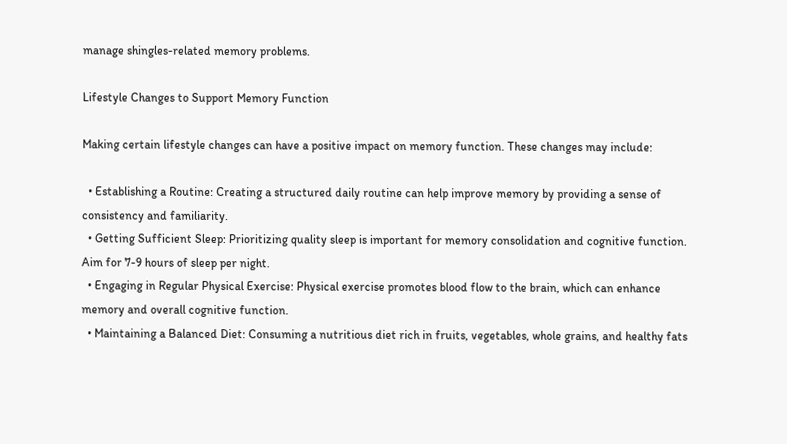manage shingles-related memory problems.

Lifestyle Changes to Support Memory Function

Making certain lifestyle changes can have a positive impact on memory function. These changes may include:

  • Establishing a Routine: Creating a structured daily routine can help improve memory by providing a sense of consistency and familiarity.
  • Getting Sufficient Sleep: Prioritizing quality sleep is important for memory consolidation and cognitive function. Aim for 7-9 hours of sleep per night.
  • Engaging in Regular Physical Exercise: Physical exercise promotes blood flow to the brain, which can enhance memory and overall cognitive function.
  • Maintaining a Balanced Diet: Consuming a nutritious diet rich in fruits, vegetables, whole grains, and healthy fats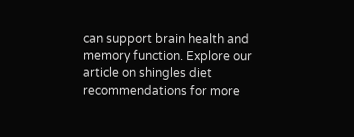can support brain health and memory function. Explore our article on shingles diet recommendations for more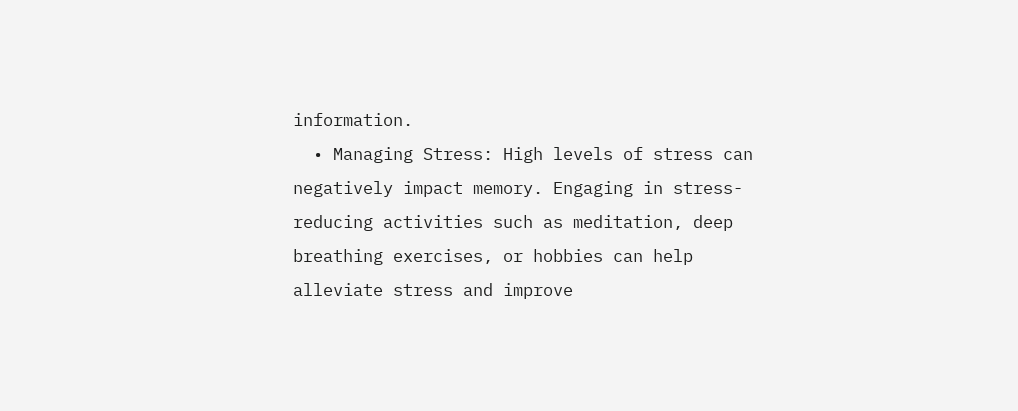information.
  • Managing Stress: High levels of stress can negatively impact memory. Engaging in stress-reducing activities such as meditation, deep breathing exercises, or hobbies can help alleviate stress and improve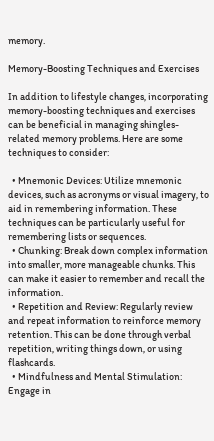memory.

Memory-Boosting Techniques and Exercises

In addition to lifestyle changes, incorporating memory-boosting techniques and exercises can be beneficial in managing shingles-related memory problems. Here are some techniques to consider:

  • Mnemonic Devices: Utilize mnemonic devices, such as acronyms or visual imagery, to aid in remembering information. These techniques can be particularly useful for remembering lists or sequences.
  • Chunking: Break down complex information into smaller, more manageable chunks. This can make it easier to remember and recall the information.
  • Repetition and Review: Regularly review and repeat information to reinforce memory retention. This can be done through verbal repetition, writing things down, or using flashcards.
  • Mindfulness and Mental Stimulation: Engage in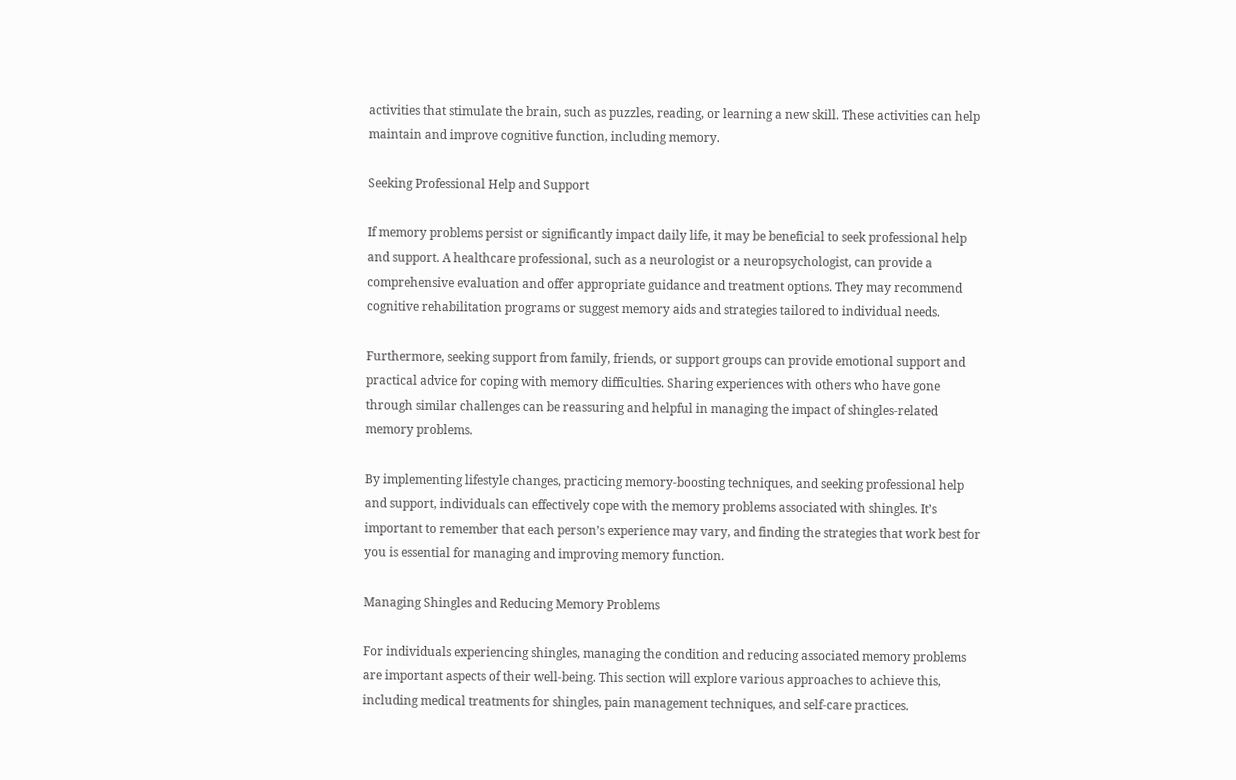activities that stimulate the brain, such as puzzles, reading, or learning a new skill. These activities can help maintain and improve cognitive function, including memory.

Seeking Professional Help and Support

If memory problems persist or significantly impact daily life, it may be beneficial to seek professional help and support. A healthcare professional, such as a neurologist or a neuropsychologist, can provide a comprehensive evaluation and offer appropriate guidance and treatment options. They may recommend cognitive rehabilitation programs or suggest memory aids and strategies tailored to individual needs.

Furthermore, seeking support from family, friends, or support groups can provide emotional support and practical advice for coping with memory difficulties. Sharing experiences with others who have gone through similar challenges can be reassuring and helpful in managing the impact of shingles-related memory problems.

By implementing lifestyle changes, practicing memory-boosting techniques, and seeking professional help and support, individuals can effectively cope with the memory problems associated with shingles. It’s important to remember that each person’s experience may vary, and finding the strategies that work best for you is essential for managing and improving memory function.

Managing Shingles and Reducing Memory Problems

For individuals experiencing shingles, managing the condition and reducing associated memory problems are important aspects of their well-being. This section will explore various approaches to achieve this, including medical treatments for shingles, pain management techniques, and self-care practices.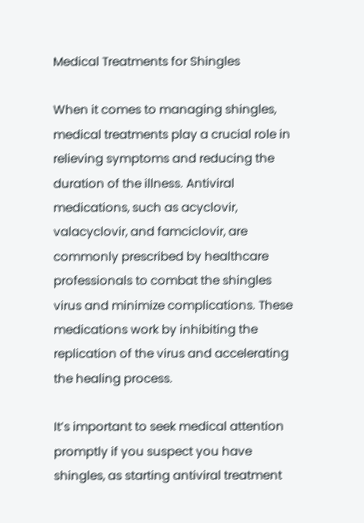Medical Treatments for Shingles

When it comes to managing shingles, medical treatments play a crucial role in relieving symptoms and reducing the duration of the illness. Antiviral medications, such as acyclovir, valacyclovir, and famciclovir, are commonly prescribed by healthcare professionals to combat the shingles virus and minimize complications. These medications work by inhibiting the replication of the virus and accelerating the healing process.

It’s important to seek medical attention promptly if you suspect you have shingles, as starting antiviral treatment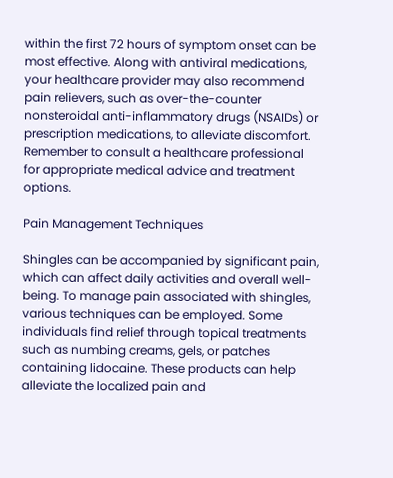within the first 72 hours of symptom onset can be most effective. Along with antiviral medications, your healthcare provider may also recommend pain relievers, such as over-the-counter nonsteroidal anti-inflammatory drugs (NSAIDs) or prescription medications, to alleviate discomfort. Remember to consult a healthcare professional for appropriate medical advice and treatment options.

Pain Management Techniques

Shingles can be accompanied by significant pain, which can affect daily activities and overall well-being. To manage pain associated with shingles, various techniques can be employed. Some individuals find relief through topical treatments such as numbing creams, gels, or patches containing lidocaine. These products can help alleviate the localized pain and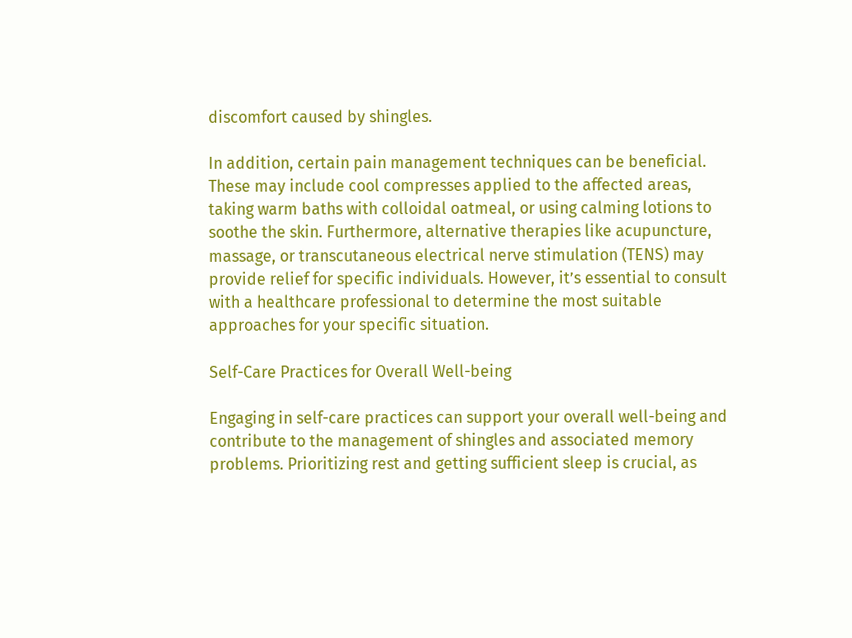discomfort caused by shingles.

In addition, certain pain management techniques can be beneficial. These may include cool compresses applied to the affected areas, taking warm baths with colloidal oatmeal, or using calming lotions to soothe the skin. Furthermore, alternative therapies like acupuncture, massage, or transcutaneous electrical nerve stimulation (TENS) may provide relief for specific individuals. However, it’s essential to consult with a healthcare professional to determine the most suitable approaches for your specific situation.

Self-Care Practices for Overall Well-being

Engaging in self-care practices can support your overall well-being and contribute to the management of shingles and associated memory problems. Prioritizing rest and getting sufficient sleep is crucial, as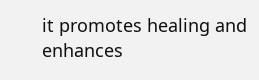it promotes healing and enhances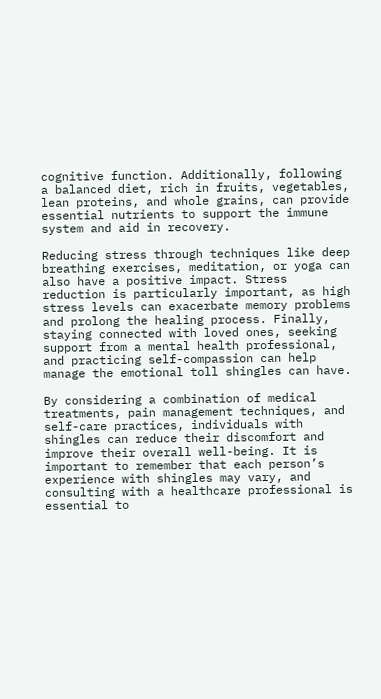cognitive function. Additionally, following a balanced diet, rich in fruits, vegetables, lean proteins, and whole grains, can provide essential nutrients to support the immune system and aid in recovery.

Reducing stress through techniques like deep breathing exercises, meditation, or yoga can also have a positive impact. Stress reduction is particularly important, as high stress levels can exacerbate memory problems and prolong the healing process. Finally, staying connected with loved ones, seeking support from a mental health professional, and practicing self-compassion can help manage the emotional toll shingles can have.

By considering a combination of medical treatments, pain management techniques, and self-care practices, individuals with shingles can reduce their discomfort and improve their overall well-being. It is important to remember that each person’s experience with shingles may vary, and consulting with a healthcare professional is essential to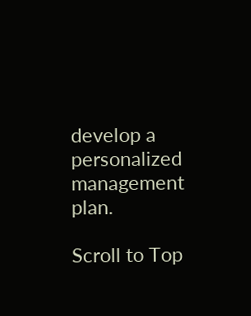develop a personalized management plan.

Scroll to Top